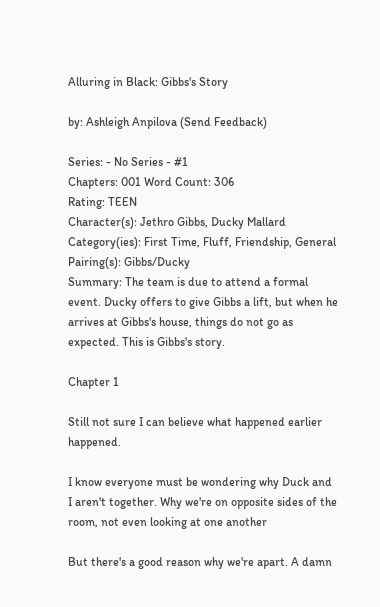Alluring in Black: Gibbs's Story

by: Ashleigh Anpilova (Send Feedback)

Series: - No Series - #1
Chapters: 001 Word Count: 306
Rating: TEEN
Character(s): Jethro Gibbs, Ducky Mallard
Category(ies): First Time, Fluff, Friendship, General
Pairing(s): Gibbs/Ducky
Summary: The team is due to attend a formal event. Ducky offers to give Gibbs a lift, but when he arrives at Gibbs's house, things do not go as expected. This is Gibbs's story.

Chapter 1

Still not sure I can believe what happened earlier happened.

I know everyone must be wondering why Duck and I aren't together. Why we're on opposite sides of the room, not even looking at one another

But there's a good reason why we're apart. A damn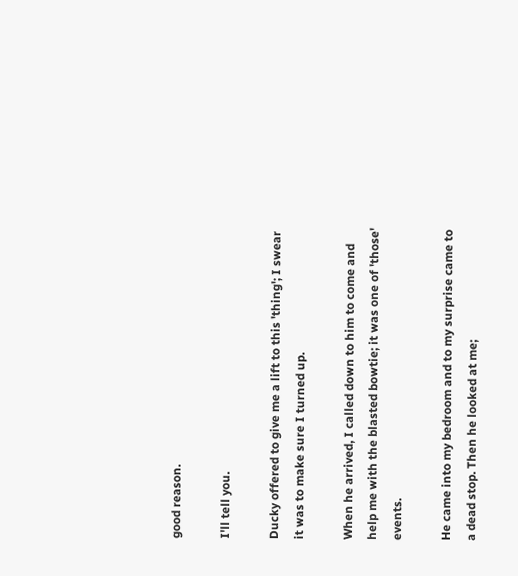good reason.

I'll tell you.

Ducky offered to give me a lift to this 'thing'; I swear it was to make sure I turned up.

When he arrived, I called down to him to come and help me with the blasted bowtie; it was one of 'those' events.

He came into my bedroom and to my surprise came to a dead stop. Then he looked at me;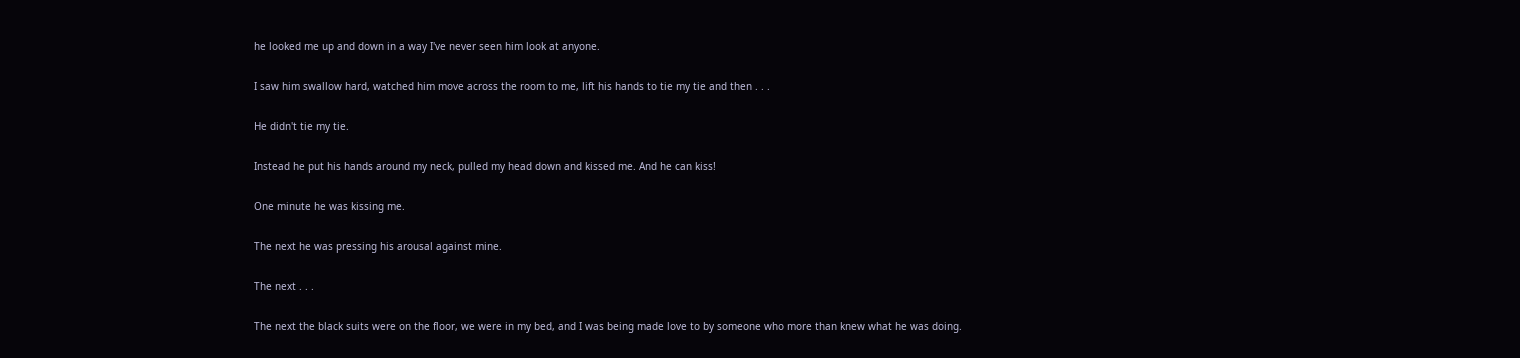he looked me up and down in a way I've never seen him look at anyone.

I saw him swallow hard, watched him move across the room to me, lift his hands to tie my tie and then . . .

He didn't tie my tie.

Instead he put his hands around my neck, pulled my head down and kissed me. And he can kiss!

One minute he was kissing me.

The next he was pressing his arousal against mine.

The next . . .

The next the black suits were on the floor, we were in my bed, and I was being made love to by someone who more than knew what he was doing.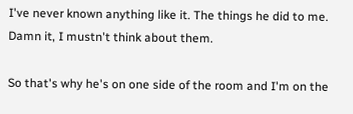I've never known anything like it. The things he did to me. Damn it, I mustn't think about them.

So that's why he's on one side of the room and I'm on the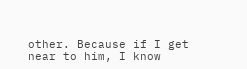other. Because if I get near to him, I know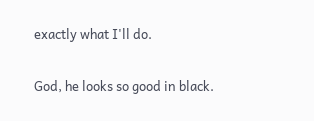exactly what I'll do.

God, he looks so good in black.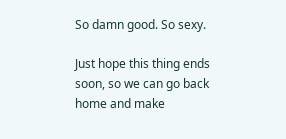So damn good. So sexy.

Just hope this thing ends soon, so we can go back home and make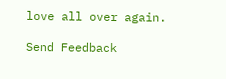love all over again.

Send Feedback